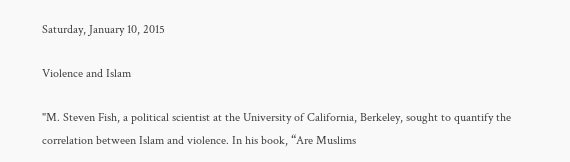Saturday, January 10, 2015

Violence and Islam

"M. Steven Fish, a political scientist at the University of California, Berkeley, sought to quantify the correlation between Islam and violence. In his book, “Are Muslims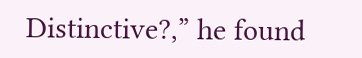Distinctive?,” he found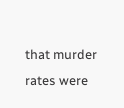that murder rates were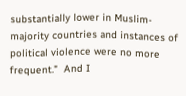substantially lower in Muslim-majority countries and instances of political violence were no more frequent."  And I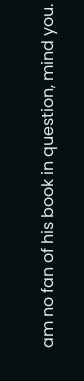am no fan of his book in question, mind you.